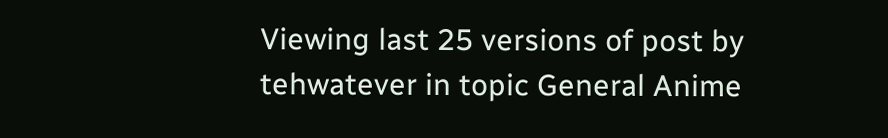Viewing last 25 versions of post by tehwatever in topic General Anime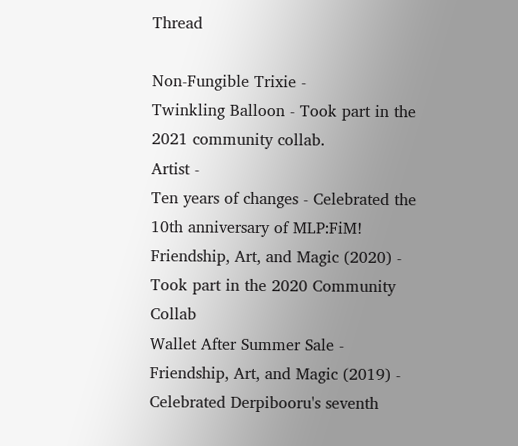Thread

Non-Fungible Trixie -
Twinkling Balloon - Took part in the 2021 community collab.
Artist -
Ten years of changes - Celebrated the 10th anniversary of MLP:FiM!
Friendship, Art, and Magic (2020) - Took part in the 2020 Community Collab
Wallet After Summer Sale -
Friendship, Art, and Magic (2019) - Celebrated Derpibooru's seventh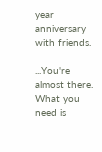year anniversary with friends.

...You're almost there.
What you need is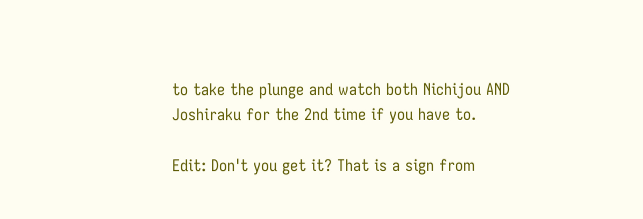to take the plunge and watch both Nichijou AND Joshiraku for the 2nd time if you have to.

Edit: Don't you get it? That is a sign from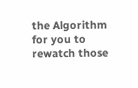the Algorithm for you to rewatch those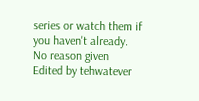series or watch them if you haven't already.
No reason given
Edited by tehwatever